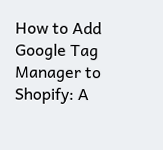How to Add Google Tag Manager to Shopify: A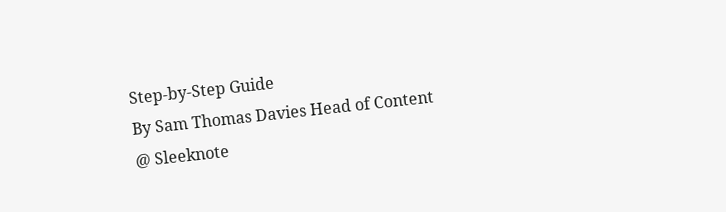Step-by-Step Guide
By Sam Thomas Davies Head of Content
@ Sleeknote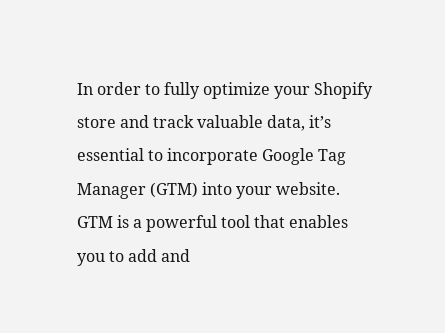In order to fully optimize your Shopify store and track valuable data, it’s essential to incorporate Google Tag Manager (GTM) into your website. GTM is a powerful tool that enables you to add and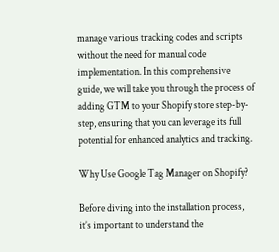manage various tracking codes and scripts without the need for manual code implementation. In this comprehensive guide, we will take you through the process of adding GTM to your Shopify store step-by-step, ensuring that you can leverage its full potential for enhanced analytics and tracking.

Why Use Google Tag Manager on Shopify?

Before diving into the installation process, it’s important to understand the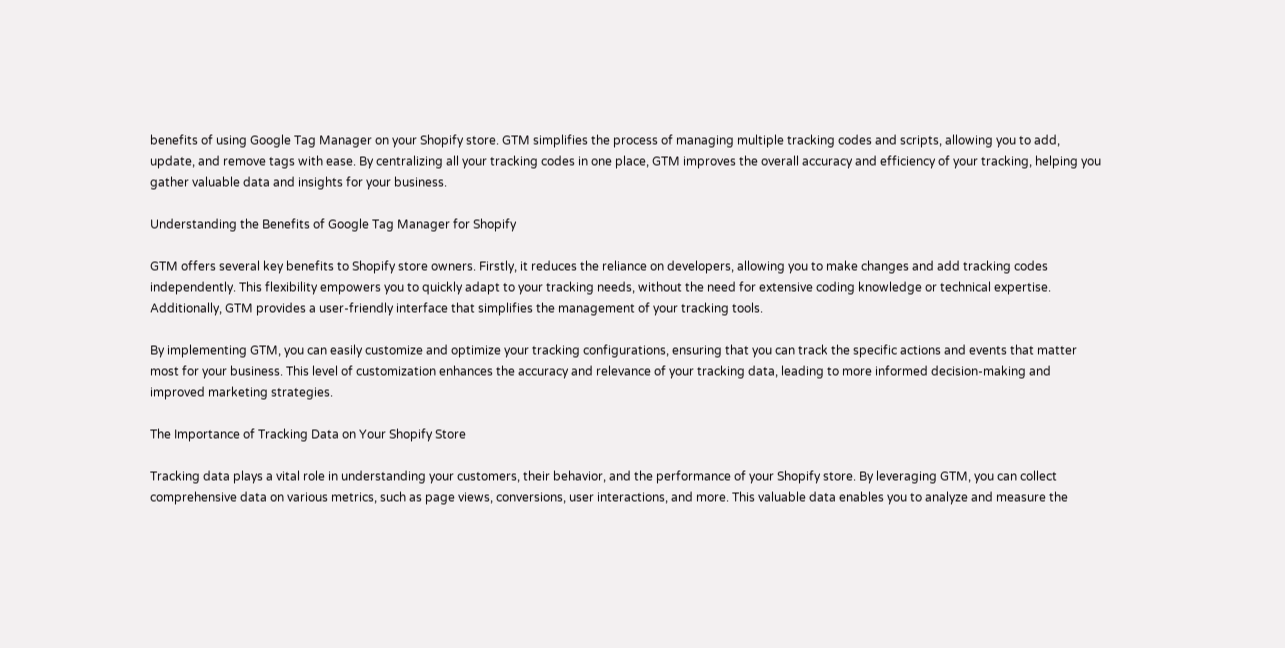benefits of using Google Tag Manager on your Shopify store. GTM simplifies the process of managing multiple tracking codes and scripts, allowing you to add, update, and remove tags with ease. By centralizing all your tracking codes in one place, GTM improves the overall accuracy and efficiency of your tracking, helping you gather valuable data and insights for your business.

Understanding the Benefits of Google Tag Manager for Shopify

GTM offers several key benefits to Shopify store owners. Firstly, it reduces the reliance on developers, allowing you to make changes and add tracking codes independently. This flexibility empowers you to quickly adapt to your tracking needs, without the need for extensive coding knowledge or technical expertise. Additionally, GTM provides a user-friendly interface that simplifies the management of your tracking tools.

By implementing GTM, you can easily customize and optimize your tracking configurations, ensuring that you can track the specific actions and events that matter most for your business. This level of customization enhances the accuracy and relevance of your tracking data, leading to more informed decision-making and improved marketing strategies.

The Importance of Tracking Data on Your Shopify Store

Tracking data plays a vital role in understanding your customers, their behavior, and the performance of your Shopify store. By leveraging GTM, you can collect comprehensive data on various metrics, such as page views, conversions, user interactions, and more. This valuable data enables you to analyze and measure the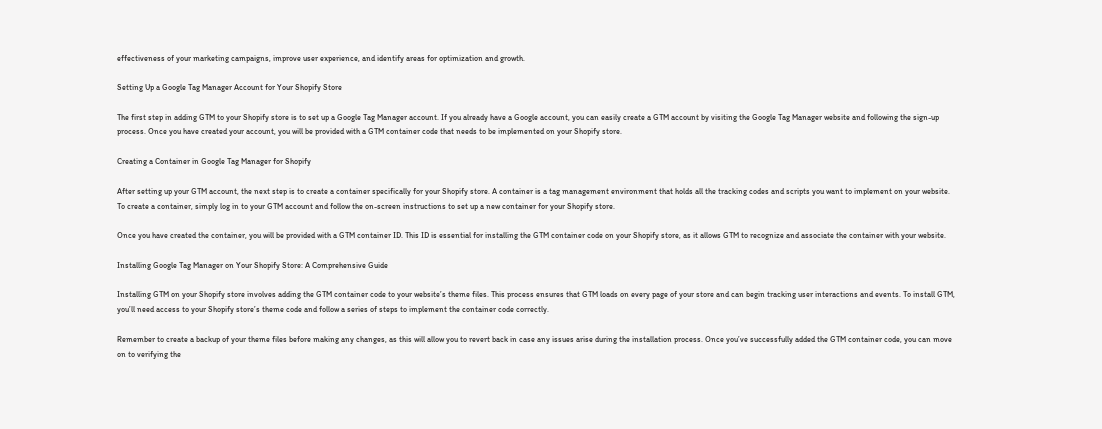effectiveness of your marketing campaigns, improve user experience, and identify areas for optimization and growth.

Setting Up a Google Tag Manager Account for Your Shopify Store

The first step in adding GTM to your Shopify store is to set up a Google Tag Manager account. If you already have a Google account, you can easily create a GTM account by visiting the Google Tag Manager website and following the sign-up process. Once you have created your account, you will be provided with a GTM container code that needs to be implemented on your Shopify store.

Creating a Container in Google Tag Manager for Shopify

After setting up your GTM account, the next step is to create a container specifically for your Shopify store. A container is a tag management environment that holds all the tracking codes and scripts you want to implement on your website. To create a container, simply log in to your GTM account and follow the on-screen instructions to set up a new container for your Shopify store.

Once you have created the container, you will be provided with a GTM container ID. This ID is essential for installing the GTM container code on your Shopify store, as it allows GTM to recognize and associate the container with your website.

Installing Google Tag Manager on Your Shopify Store: A Comprehensive Guide

Installing GTM on your Shopify store involves adding the GTM container code to your website’s theme files. This process ensures that GTM loads on every page of your store and can begin tracking user interactions and events. To install GTM, you’ll need access to your Shopify store’s theme code and follow a series of steps to implement the container code correctly.

Remember to create a backup of your theme files before making any changes, as this will allow you to revert back in case any issues arise during the installation process. Once you’ve successfully added the GTM container code, you can move on to verifying the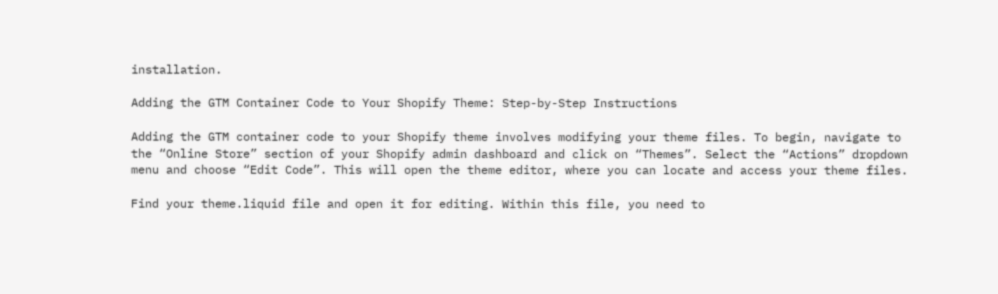installation.

Adding the GTM Container Code to Your Shopify Theme: Step-by-Step Instructions

Adding the GTM container code to your Shopify theme involves modifying your theme files. To begin, navigate to the “Online Store” section of your Shopify admin dashboard and click on “Themes”. Select the “Actions” dropdown menu and choose “Edit Code”. This will open the theme editor, where you can locate and access your theme files.

Find your theme.liquid file and open it for editing. Within this file, you need to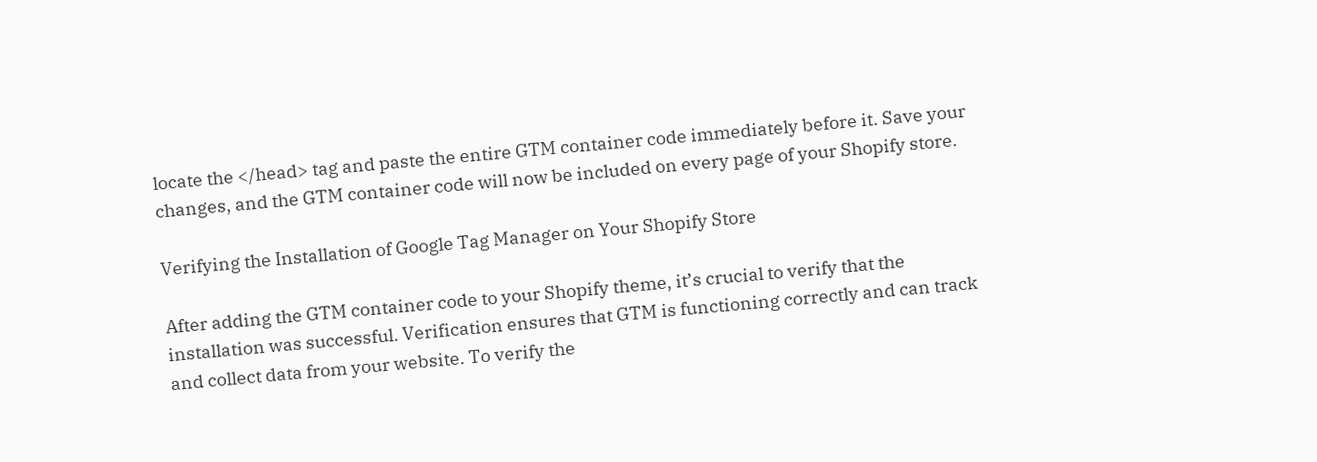locate the </head> tag and paste the entire GTM container code immediately before it. Save your changes, and the GTM container code will now be included on every page of your Shopify store.

Verifying the Installation of Google Tag Manager on Your Shopify Store

After adding the GTM container code to your Shopify theme, it’s crucial to verify that the installation was successful. Verification ensures that GTM is functioning correctly and can track and collect data from your website. To verify the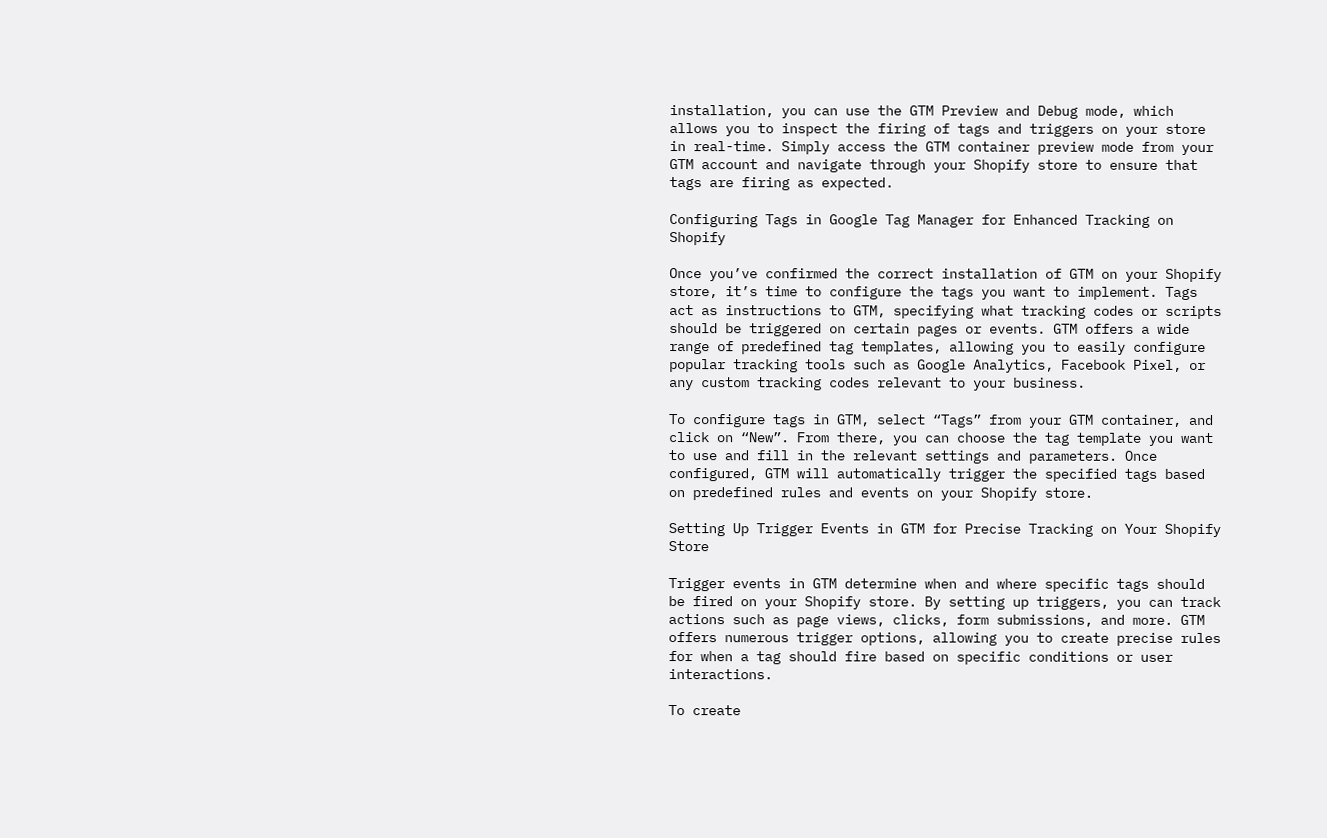installation, you can use the GTM Preview and Debug mode, which allows you to inspect the firing of tags and triggers on your store in real-time. Simply access the GTM container preview mode from your GTM account and navigate through your Shopify store to ensure that tags are firing as expected.

Configuring Tags in Google Tag Manager for Enhanced Tracking on Shopify

Once you’ve confirmed the correct installation of GTM on your Shopify store, it’s time to configure the tags you want to implement. Tags act as instructions to GTM, specifying what tracking codes or scripts should be triggered on certain pages or events. GTM offers a wide range of predefined tag templates, allowing you to easily configure popular tracking tools such as Google Analytics, Facebook Pixel, or any custom tracking codes relevant to your business.

To configure tags in GTM, select “Tags” from your GTM container, and click on “New”. From there, you can choose the tag template you want to use and fill in the relevant settings and parameters. Once configured, GTM will automatically trigger the specified tags based on predefined rules and events on your Shopify store.

Setting Up Trigger Events in GTM for Precise Tracking on Your Shopify Store

Trigger events in GTM determine when and where specific tags should be fired on your Shopify store. By setting up triggers, you can track actions such as page views, clicks, form submissions, and more. GTM offers numerous trigger options, allowing you to create precise rules for when a tag should fire based on specific conditions or user interactions.

To create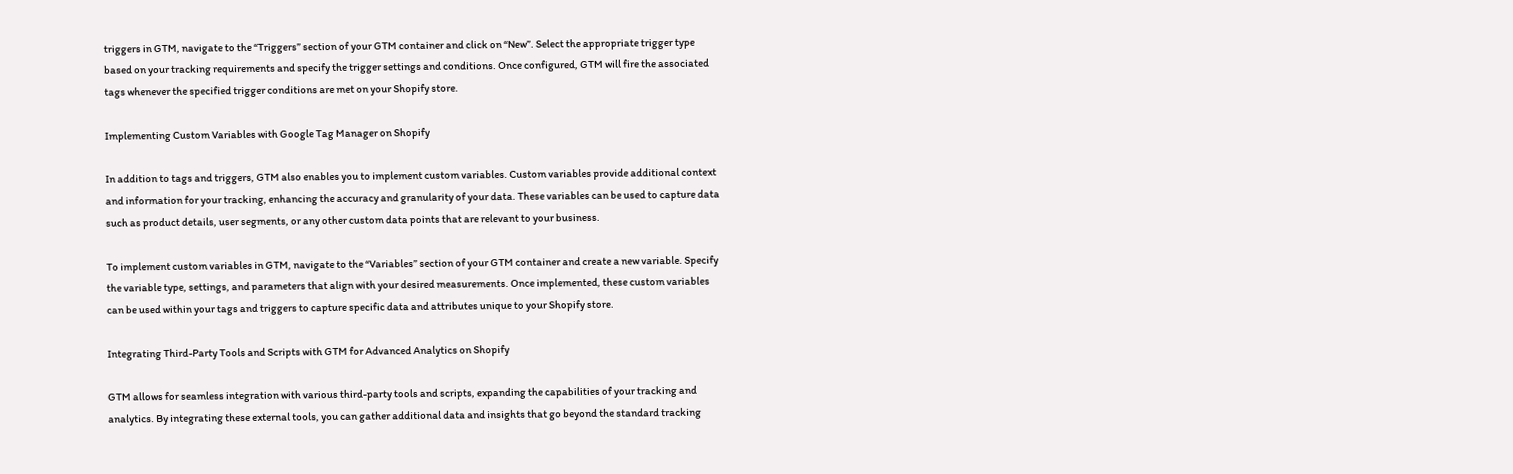triggers in GTM, navigate to the “Triggers” section of your GTM container and click on “New”. Select the appropriate trigger type based on your tracking requirements and specify the trigger settings and conditions. Once configured, GTM will fire the associated tags whenever the specified trigger conditions are met on your Shopify store.

Implementing Custom Variables with Google Tag Manager on Shopify

In addition to tags and triggers, GTM also enables you to implement custom variables. Custom variables provide additional context and information for your tracking, enhancing the accuracy and granularity of your data. These variables can be used to capture data such as product details, user segments, or any other custom data points that are relevant to your business.

To implement custom variables in GTM, navigate to the “Variables” section of your GTM container and create a new variable. Specify the variable type, settings, and parameters that align with your desired measurements. Once implemented, these custom variables can be used within your tags and triggers to capture specific data and attributes unique to your Shopify store.

Integrating Third-Party Tools and Scripts with GTM for Advanced Analytics on Shopify

GTM allows for seamless integration with various third-party tools and scripts, expanding the capabilities of your tracking and analytics. By integrating these external tools, you can gather additional data and insights that go beyond the standard tracking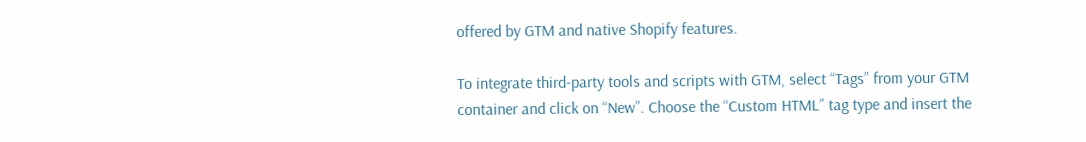offered by GTM and native Shopify features.

To integrate third-party tools and scripts with GTM, select “Tags” from your GTM container and click on “New”. Choose the “Custom HTML” tag type and insert the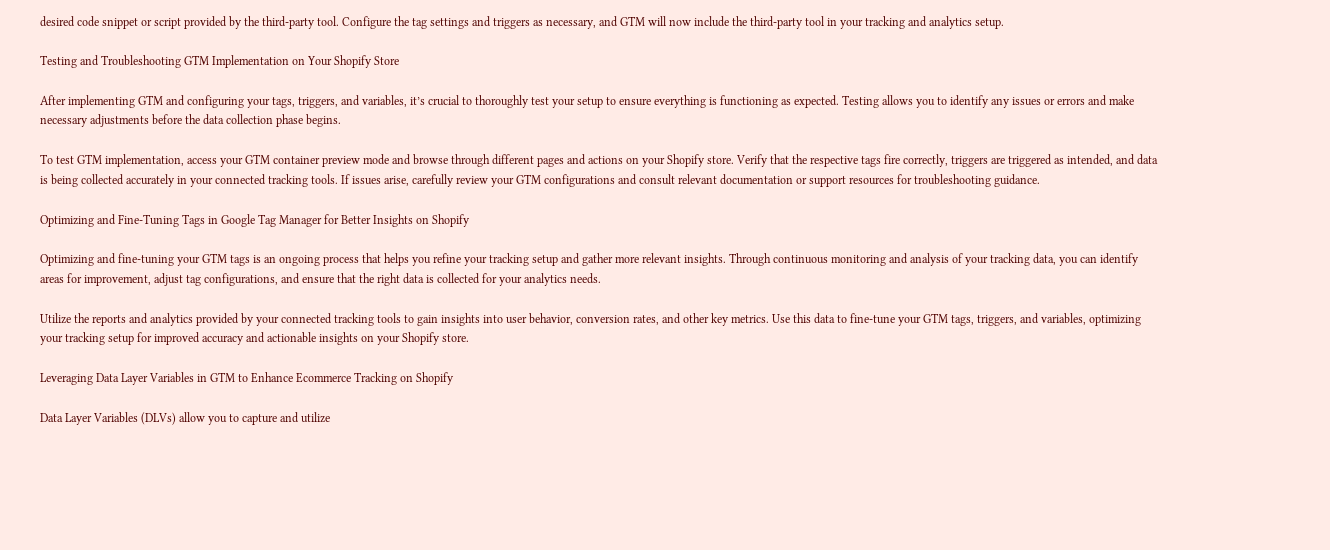desired code snippet or script provided by the third-party tool. Configure the tag settings and triggers as necessary, and GTM will now include the third-party tool in your tracking and analytics setup.

Testing and Troubleshooting GTM Implementation on Your Shopify Store

After implementing GTM and configuring your tags, triggers, and variables, it’s crucial to thoroughly test your setup to ensure everything is functioning as expected. Testing allows you to identify any issues or errors and make necessary adjustments before the data collection phase begins.

To test GTM implementation, access your GTM container preview mode and browse through different pages and actions on your Shopify store. Verify that the respective tags fire correctly, triggers are triggered as intended, and data is being collected accurately in your connected tracking tools. If issues arise, carefully review your GTM configurations and consult relevant documentation or support resources for troubleshooting guidance.

Optimizing and Fine-Tuning Tags in Google Tag Manager for Better Insights on Shopify

Optimizing and fine-tuning your GTM tags is an ongoing process that helps you refine your tracking setup and gather more relevant insights. Through continuous monitoring and analysis of your tracking data, you can identify areas for improvement, adjust tag configurations, and ensure that the right data is collected for your analytics needs.

Utilize the reports and analytics provided by your connected tracking tools to gain insights into user behavior, conversion rates, and other key metrics. Use this data to fine-tune your GTM tags, triggers, and variables, optimizing your tracking setup for improved accuracy and actionable insights on your Shopify store.

Leveraging Data Layer Variables in GTM to Enhance Ecommerce Tracking on Shopify

Data Layer Variables (DLVs) allow you to capture and utilize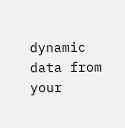dynamic data from your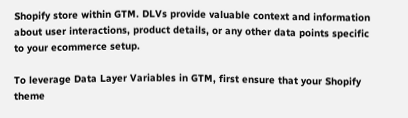Shopify store within GTM. DLVs provide valuable context and information about user interactions, product details, or any other data points specific to your ecommerce setup.

To leverage Data Layer Variables in GTM, first ensure that your Shopify theme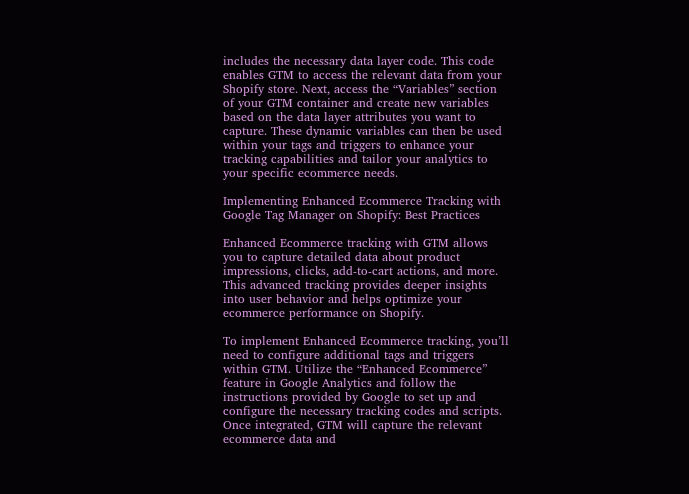includes the necessary data layer code. This code enables GTM to access the relevant data from your Shopify store. Next, access the “Variables” section of your GTM container and create new variables based on the data layer attributes you want to capture. These dynamic variables can then be used within your tags and triggers to enhance your tracking capabilities and tailor your analytics to your specific ecommerce needs.

Implementing Enhanced Ecommerce Tracking with Google Tag Manager on Shopify: Best Practices

Enhanced Ecommerce tracking with GTM allows you to capture detailed data about product impressions, clicks, add-to-cart actions, and more. This advanced tracking provides deeper insights into user behavior and helps optimize your ecommerce performance on Shopify.

To implement Enhanced Ecommerce tracking, you’ll need to configure additional tags and triggers within GTM. Utilize the “Enhanced Ecommerce” feature in Google Analytics and follow the instructions provided by Google to set up and configure the necessary tracking codes and scripts. Once integrated, GTM will capture the relevant ecommerce data and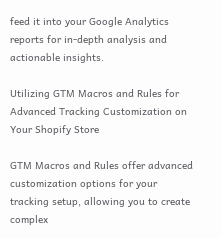feed it into your Google Analytics reports for in-depth analysis and actionable insights.

Utilizing GTM Macros and Rules for Advanced Tracking Customization on Your Shopify Store

GTM Macros and Rules offer advanced customization options for your tracking setup, allowing you to create complex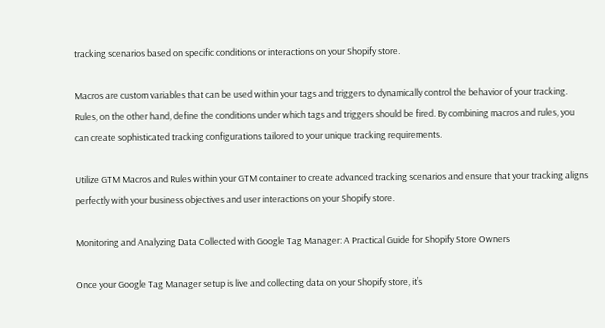tracking scenarios based on specific conditions or interactions on your Shopify store.

Macros are custom variables that can be used within your tags and triggers to dynamically control the behavior of your tracking. Rules, on the other hand, define the conditions under which tags and triggers should be fired. By combining macros and rules, you can create sophisticated tracking configurations tailored to your unique tracking requirements.

Utilize GTM Macros and Rules within your GTM container to create advanced tracking scenarios and ensure that your tracking aligns perfectly with your business objectives and user interactions on your Shopify store.

Monitoring and Analyzing Data Collected with Google Tag Manager: A Practical Guide for Shopify Store Owners

Once your Google Tag Manager setup is live and collecting data on your Shopify store, it’s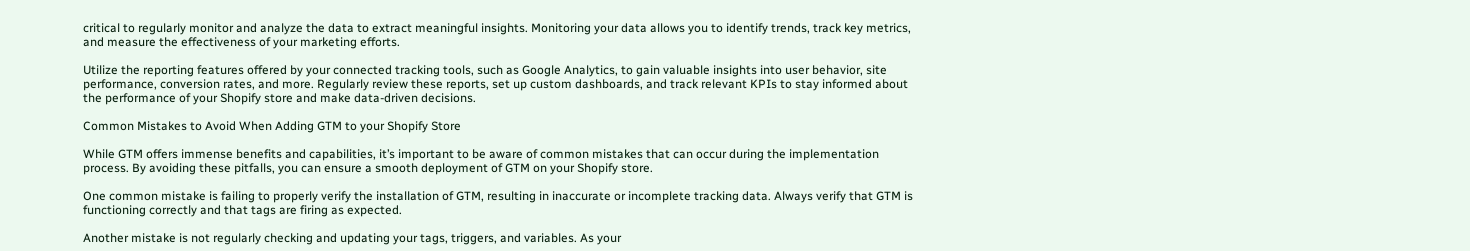critical to regularly monitor and analyze the data to extract meaningful insights. Monitoring your data allows you to identify trends, track key metrics, and measure the effectiveness of your marketing efforts.

Utilize the reporting features offered by your connected tracking tools, such as Google Analytics, to gain valuable insights into user behavior, site performance, conversion rates, and more. Regularly review these reports, set up custom dashboards, and track relevant KPIs to stay informed about the performance of your Shopify store and make data-driven decisions.

Common Mistakes to Avoid When Adding GTM to your Shopify Store

While GTM offers immense benefits and capabilities, it’s important to be aware of common mistakes that can occur during the implementation process. By avoiding these pitfalls, you can ensure a smooth deployment of GTM on your Shopify store.

One common mistake is failing to properly verify the installation of GTM, resulting in inaccurate or incomplete tracking data. Always verify that GTM is functioning correctly and that tags are firing as expected.

Another mistake is not regularly checking and updating your tags, triggers, and variables. As your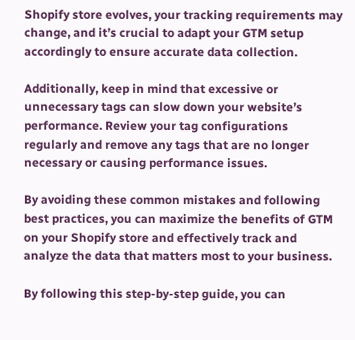Shopify store evolves, your tracking requirements may change, and it’s crucial to adapt your GTM setup accordingly to ensure accurate data collection.

Additionally, keep in mind that excessive or unnecessary tags can slow down your website’s performance. Review your tag configurations regularly and remove any tags that are no longer necessary or causing performance issues.

By avoiding these common mistakes and following best practices, you can maximize the benefits of GTM on your Shopify store and effectively track and analyze the data that matters most to your business.

By following this step-by-step guide, you can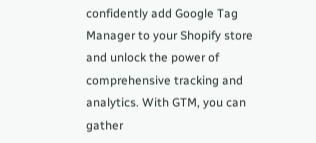confidently add Google Tag Manager to your Shopify store and unlock the power of comprehensive tracking and analytics. With GTM, you can gather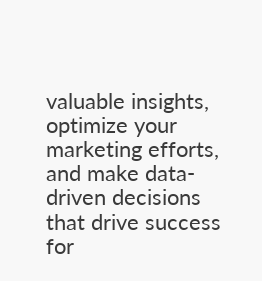valuable insights, optimize your marketing efforts, and make data-driven decisions that drive success for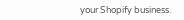your Shopify business.